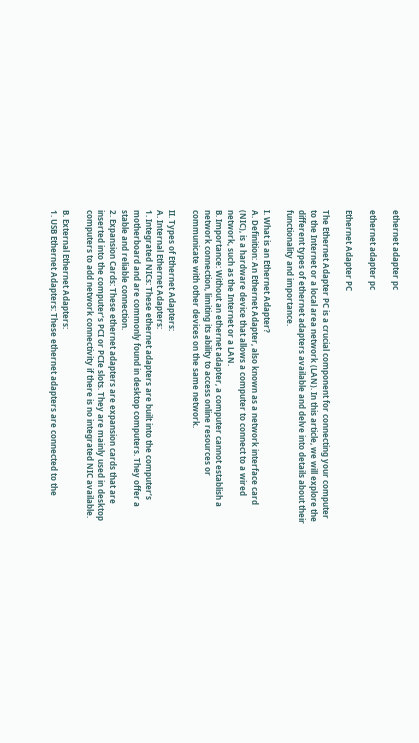ethernet adapter pc

ethernet adapter pc

Ethernet Adapter PC

The Ethernet Adapter PC is a crucial component for connecting your computer to the Internet or a local area network (LAN). In this article, we will explore the different types of ethernet adapters available and delve into details about their functionality and importance.

I. What is an Ethernet Adapter?
A. Definition: An Ethernet Adapter, also known as a network interface card (NIC), is a hardware device that allows a computer to connect to a wired network, such as the Internet or a LAN.
B. Importance: Without an ethernet adapter, a computer cannot establish a network connection, limiting its ability to access online resources or communicate with other devices on the same network.

II. Types of Ethernet Adapters:
A. Internal Ethernet Adapters:
1. Integrated NICs: These ethernet adapters are built into the computer’s motherboard and are commonly found in desktop computers. They offer a stable and reliable connection.
2. Expansion Cards: These ethernet adapters are expansion cards that are inserted into the computer’s PCI or PCIe slots. They are mainly used in desktop computers to add network connectivity if there is no integrated NIC available.

B. External Ethernet Adapters:
1. USB Ethernet Adapters: These ethernet adapters are connected to the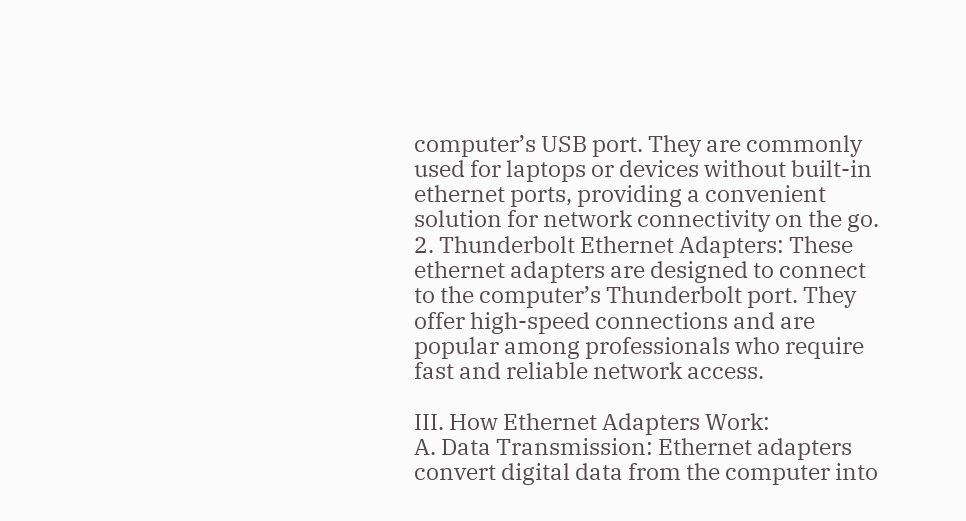computer’s USB port. They are commonly used for laptops or devices without built-in ethernet ports, providing a convenient solution for network connectivity on the go.
2. Thunderbolt Ethernet Adapters: These ethernet adapters are designed to connect to the computer’s Thunderbolt port. They offer high-speed connections and are popular among professionals who require fast and reliable network access.

III. How Ethernet Adapters Work:
A. Data Transmission: Ethernet adapters convert digital data from the computer into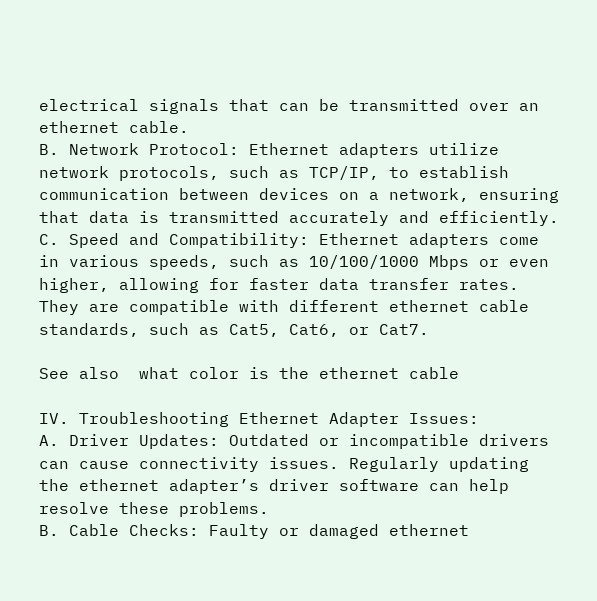electrical signals that can be transmitted over an ethernet cable.
B. Network Protocol: Ethernet adapters utilize network protocols, such as TCP/IP, to establish communication between devices on a network, ensuring that data is transmitted accurately and efficiently.
C. Speed and Compatibility: Ethernet adapters come in various speeds, such as 10/100/1000 Mbps or even higher, allowing for faster data transfer rates. They are compatible with different ethernet cable standards, such as Cat5, Cat6, or Cat7.

See also  what color is the ethernet cable

IV. Troubleshooting Ethernet Adapter Issues:
A. Driver Updates: Outdated or incompatible drivers can cause connectivity issues. Regularly updating the ethernet adapter’s driver software can help resolve these problems.
B. Cable Checks: Faulty or damaged ethernet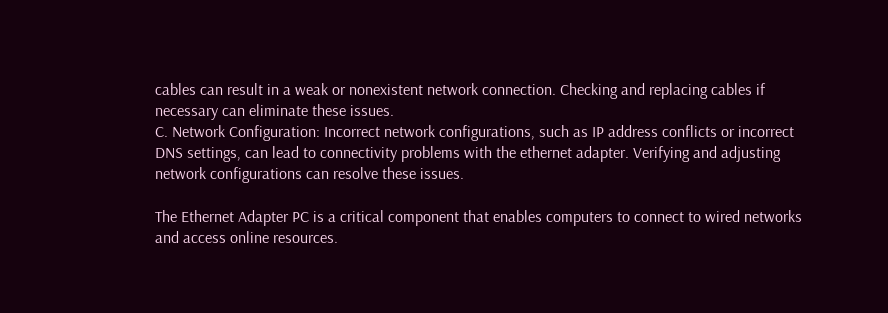cables can result in a weak or nonexistent network connection. Checking and replacing cables if necessary can eliminate these issues.
C. Network Configuration: Incorrect network configurations, such as IP address conflicts or incorrect DNS settings, can lead to connectivity problems with the ethernet adapter. Verifying and adjusting network configurations can resolve these issues.

The Ethernet Adapter PC is a critical component that enables computers to connect to wired networks and access online resources.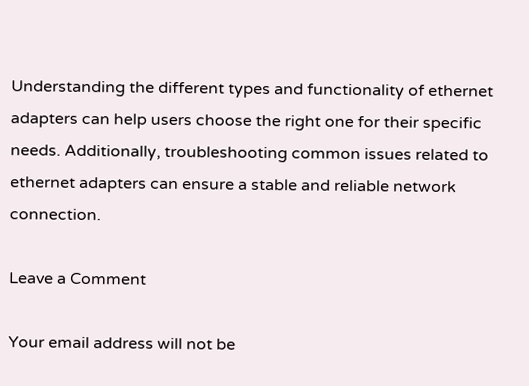Understanding the different types and functionality of ethernet adapters can help users choose the right one for their specific needs. Additionally, troubleshooting common issues related to ethernet adapters can ensure a stable and reliable network connection.

Leave a Comment

Your email address will not be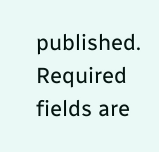published. Required fields are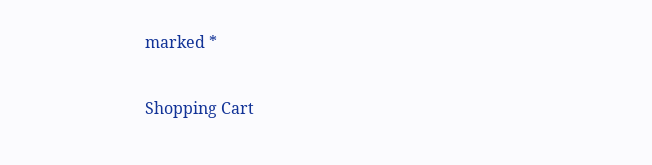marked *

Shopping Cart